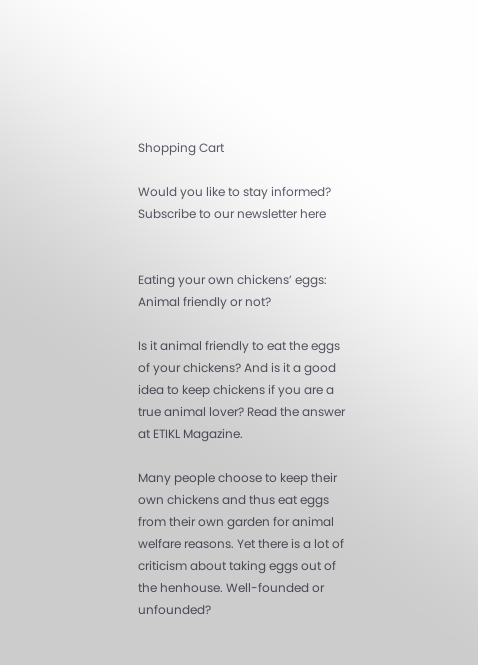Shopping Cart

Would you like to stay informed? Subscribe to our newsletter here


Eating your own chickens’ eggs: Animal friendly or not?

Is it animal friendly to eat the eggs of your chickens? And is it a good idea to keep chickens if you are a true animal lover? Read the answer at ETIKL Magazine.

Many people choose to keep their own chickens and thus eat eggs from their own garden for animal welfare reasons. Yet there is a lot of criticism about taking eggs out of the henhouse. Well-founded or unfounded?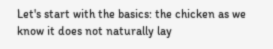Let's start with the basics: the chicken as we know it does not naturally lay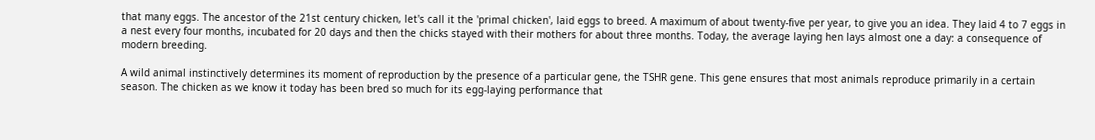that many eggs. The ancestor of the 21st century chicken, let's call it the 'primal chicken', laid eggs to breed. A maximum of about twenty-five per year, to give you an idea. They laid 4 to 7 eggs in a nest every four months, incubated for 20 days and then the chicks stayed with their mothers for about three months. Today, the average laying hen lays almost one a day: a consequence of modern breeding.

A wild animal instinctively determines its moment of reproduction by the presence of a particular gene, the TSHR gene. This gene ensures that most animals reproduce primarily in a certain season. The chicken as we know it today has been bred so much for its egg-laying performance that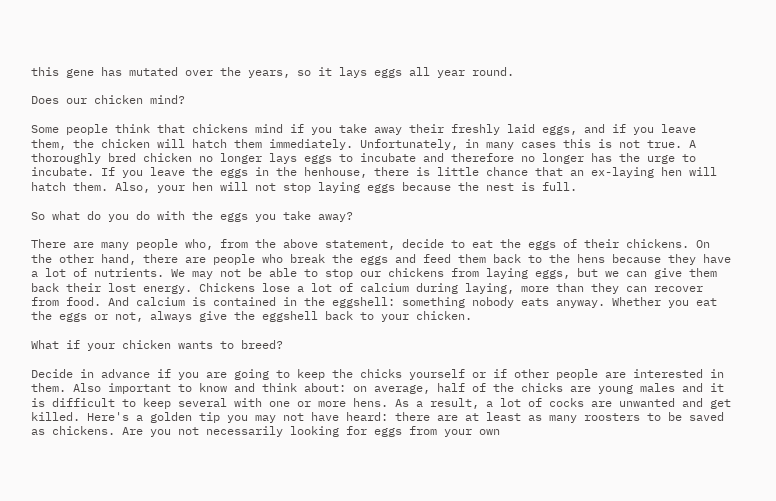this gene has mutated over the years, so it lays eggs all year round.

Does our chicken mind?

Some people think that chickens mind if you take away their freshly laid eggs, and if you leave them, the chicken will hatch them immediately. Unfortunately, in many cases this is not true. A thoroughly bred chicken no longer lays eggs to incubate and therefore no longer has the urge to incubate. If you leave the eggs in the henhouse, there is little chance that an ex-laying hen will hatch them. Also, your hen will not stop laying eggs because the nest is full.

So what do you do with the eggs you take away?

There are many people who, from the above statement, decide to eat the eggs of their chickens. On the other hand, there are people who break the eggs and feed them back to the hens because they have a lot of nutrients. We may not be able to stop our chickens from laying eggs, but we can give them back their lost energy. Chickens lose a lot of calcium during laying, more than they can recover from food. And calcium is contained in the eggshell: something nobody eats anyway. Whether you eat the eggs or not, always give the eggshell back to your chicken.

What if your chicken wants to breed?

Decide in advance if you are going to keep the chicks yourself or if other people are interested in them. Also important to know and think about: on average, half of the chicks are young males and it is difficult to keep several with one or more hens. As a result, a lot of cocks are unwanted and get killed. Here's a golden tip you may not have heard: there are at least as many roosters to be saved as chickens. Are you not necessarily looking for eggs from your own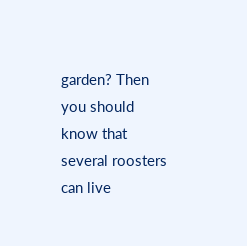garden? Then you should know that several roosters can live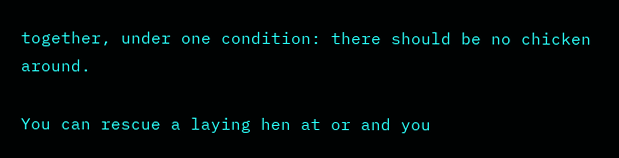together, under one condition: there should be no chicken around.

You can rescue a laying hen at or and you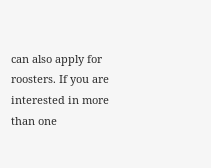can also apply for roosters. If you are interested in more than one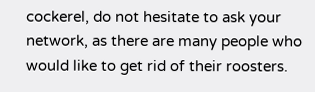cockerel, do not hesitate to ask your network, as there are many people who would like to get rid of their roosters.